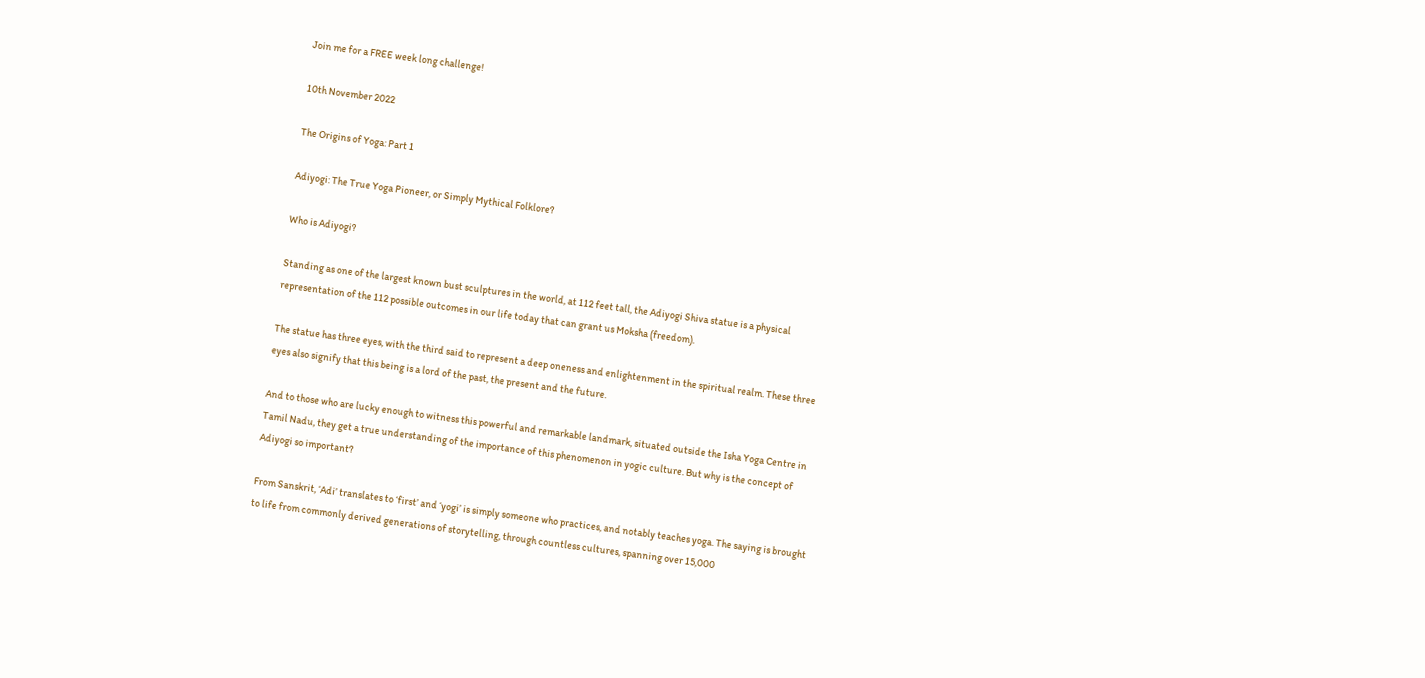Join me for a FREE week long challenge!

10th November 2022

The Origins of Yoga: Part 1

Adiyogi: The True Yoga Pioneer, or Simply Mythical Folklore?

Who is Adiyogi?

Standing as one of the largest known bust sculptures in the world, at 112 feet tall, the Adiyogi Shiva statue is a physical representation of the 112 possible outcomes in our life today that can grant us Moksha (freedom).

The statue has three eyes, with the third said to represent a deep oneness and enlightenment in the spiritual realm. These three eyes also signify that this being is a lord of the past, the present and the future.

And to those who are lucky enough to witness this powerful and remarkable landmark, situated outside the Isha Yoga Centre in Tamil Nadu, they get a true understanding of the importance of this phenomenon in yogic culture. But why is the concept of Adiyogi so important?

From Sanskrit, ‘Adi’ translates to ‘first’ and ‘yogi’ is simply someone who practices, and notably teaches yoga. The saying is brought to life from commonly derived generations of storytelling, through countless cultures, spanning over 15,000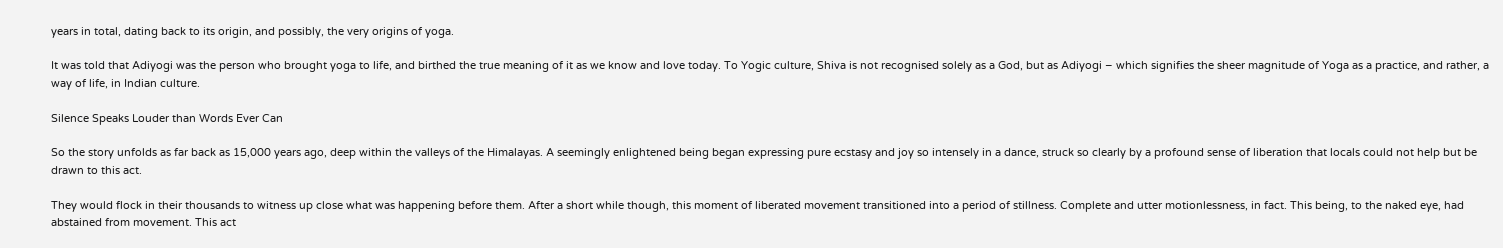years in total, dating back to its origin, and possibly, the very origins of yoga.

It was told that Adiyogi was the person who brought yoga to life, and birthed the true meaning of it as we know and love today. To Yogic culture, Shiva is not recognised solely as a God, but as Adiyogi – which signifies the sheer magnitude of Yoga as a practice, and rather, a way of life, in Indian culture.

Silence Speaks Louder than Words Ever Can

So the story unfolds as far back as 15,000 years ago, deep within the valleys of the Himalayas. A seemingly enlightened being began expressing pure ecstasy and joy so intensely in a dance, struck so clearly by a profound sense of liberation that locals could not help but be drawn to this act.

They would flock in their thousands to witness up close what was happening before them. After a short while though, this moment of liberated movement transitioned into a period of stillness. Complete and utter motionlessness, in fact. This being, to the naked eye, had abstained from movement. This act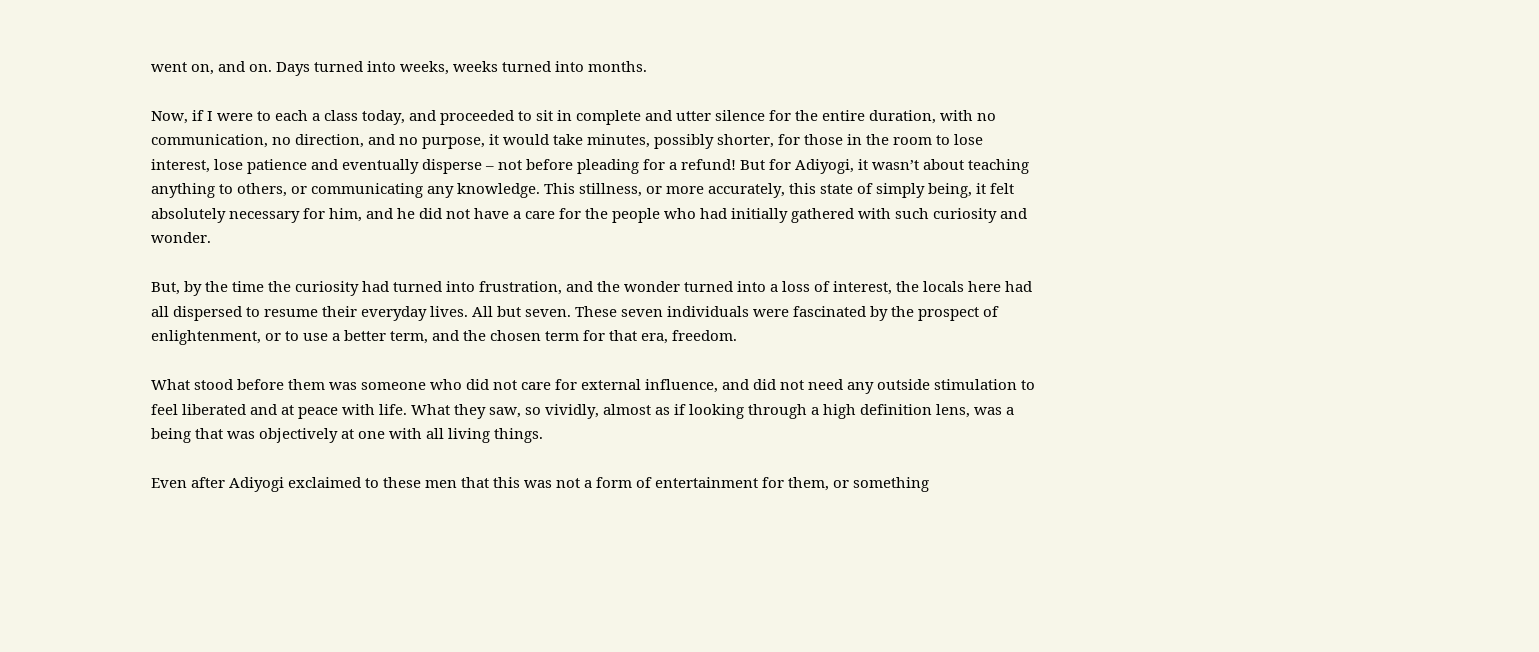went on, and on. Days turned into weeks, weeks turned into months.

Now, if I were to each a class today, and proceeded to sit in complete and utter silence for the entire duration, with no communication, no direction, and no purpose, it would take minutes, possibly shorter, for those in the room to lose interest, lose patience and eventually disperse – not before pleading for a refund! But for Adiyogi, it wasn’t about teaching anything to others, or communicating any knowledge. This stillness, or more accurately, this state of simply being, it felt absolutely necessary for him, and he did not have a care for the people who had initially gathered with such curiosity and wonder.

But, by the time the curiosity had turned into frustration, and the wonder turned into a loss of interest, the locals here had all dispersed to resume their everyday lives. All but seven. These seven individuals were fascinated by the prospect of enlightenment, or to use a better term, and the chosen term for that era, freedom.

What stood before them was someone who did not care for external influence, and did not need any outside stimulation to feel liberated and at peace with life. What they saw, so vividly, almost as if looking through a high definition lens, was a being that was objectively at one with all living things.

Even after Adiyogi exclaimed to these men that this was not a form of entertainment for them, or something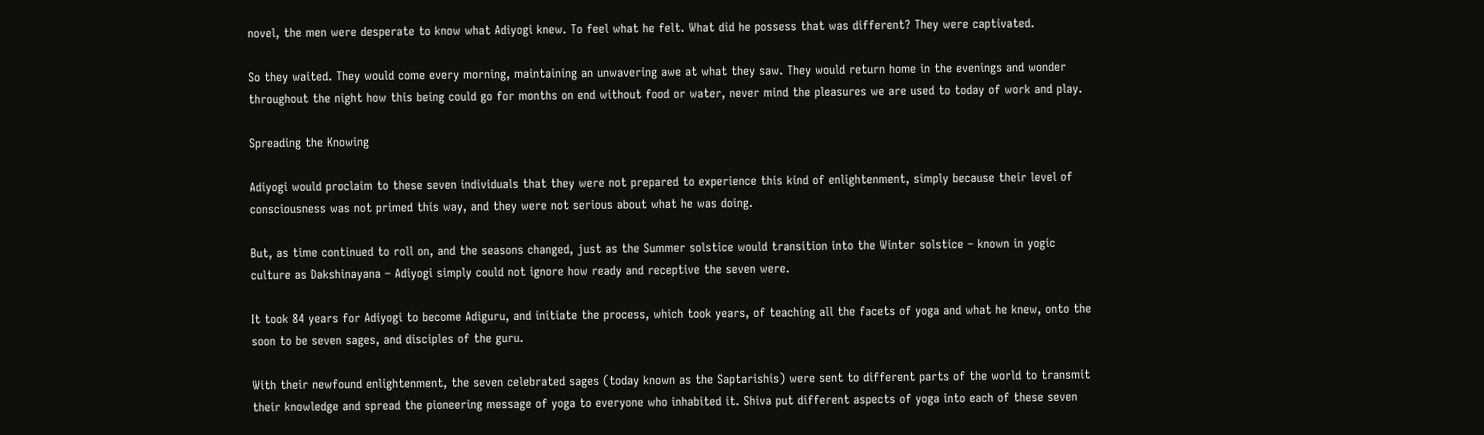novel, the men were desperate to know what Adiyogi knew. To feel what he felt. What did he possess that was different? They were captivated.

So they waited. They would come every morning, maintaining an unwavering awe at what they saw. They would return home in the evenings and wonder throughout the night how this being could go for months on end without food or water, never mind the pleasures we are used to today of work and play.

Spreading the Knowing

Adiyogi would proclaim to these seven individuals that they were not prepared to experience this kind of enlightenment, simply because their level of consciousness was not primed this way, and they were not serious about what he was doing.

But, as time continued to roll on, and the seasons changed, just as the Summer solstice would transition into the Winter solstice – known in yogic culture as Dakshinayana – Adiyogi simply could not ignore how ready and receptive the seven were.

It took 84 years for Adiyogi to become Adiguru, and initiate the process, which took years, of teaching all the facets of yoga and what he knew, onto the soon to be seven sages, and disciples of the guru.

With their newfound enlightenment, the seven celebrated sages (today known as the Saptarishis) were sent to different parts of the world to transmit their knowledge and spread the pioneering message of yoga to everyone who inhabited it. Shiva put different aspects of yoga into each of these seven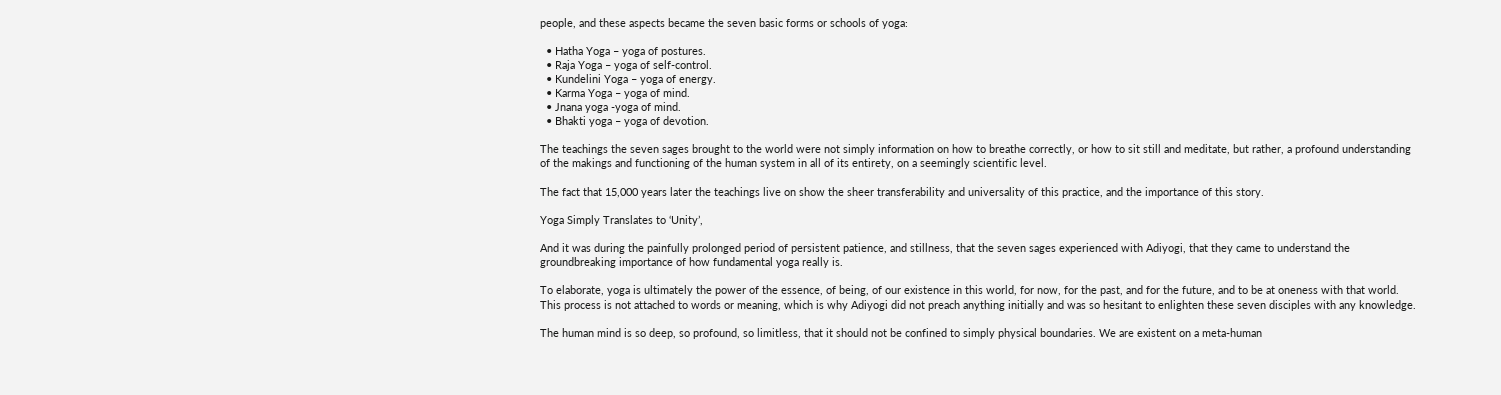people, and these aspects became the seven basic forms or schools of yoga:

  • Hatha Yoga – yoga of postures.
  • Raja Yoga – yoga of self-control.
  • Kundelini Yoga – yoga of energy.
  • Karma Yoga – yoga of mind.
  • Jnana yoga -yoga of mind.
  • Bhakti yoga – yoga of devotion.

The teachings the seven sages brought to the world were not simply information on how to breathe correctly, or how to sit still and meditate, but rather, a profound understanding of the makings and functioning of the human system in all of its entirety, on a seemingly scientific level.

The fact that 15,000 years later the teachings live on show the sheer transferability and universality of this practice, and the importance of this story.

Yoga Simply Translates to ‘Unity’,

And it was during the painfully prolonged period of persistent patience, and stillness, that the seven sages experienced with Adiyogi, that they came to understand the groundbreaking importance of how fundamental yoga really is.

To elaborate, yoga is ultimately the power of the essence, of being, of our existence in this world, for now, for the past, and for the future, and to be at oneness with that world. This process is not attached to words or meaning, which is why Adiyogi did not preach anything initially and was so hesitant to enlighten these seven disciples with any knowledge.

The human mind is so deep, so profound, so limitless, that it should not be confined to simply physical boundaries. We are existent on a meta-human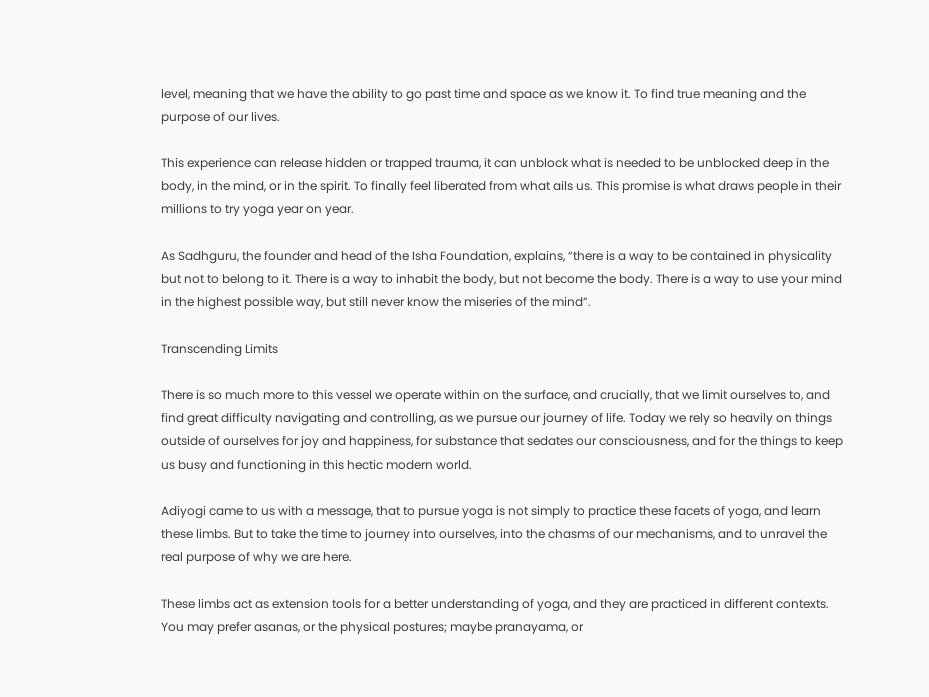level, meaning that we have the ability to go past time and space as we know it. To find true meaning and the purpose of our lives.

This experience can release hidden or trapped trauma, it can unblock what is needed to be unblocked deep in the body, in the mind, or in the spirit. To finally feel liberated from what ails us. This promise is what draws people in their millions to try yoga year on year.

As Sadhguru, the founder and head of the Isha Foundation, explains, “there is a way to be contained in physicality but not to belong to it. There is a way to inhabit the body, but not become the body. There is a way to use your mind in the highest possible way, but still never know the miseries of the mind”.

Transcending Limits

There is so much more to this vessel we operate within on the surface, and crucially, that we limit ourselves to, and find great difficulty navigating and controlling, as we pursue our journey of life. Today we rely so heavily on things outside of ourselves for joy and happiness, for substance that sedates our consciousness, and for the things to keep us busy and functioning in this hectic modern world.

Adiyogi came to us with a message, that to pursue yoga is not simply to practice these facets of yoga, and learn these limbs. But to take the time to journey into ourselves, into the chasms of our mechanisms, and to unravel the real purpose of why we are here.

These limbs act as extension tools for a better understanding of yoga, and they are practiced in different contexts. You may prefer asanas, or the physical postures; maybe pranayama, or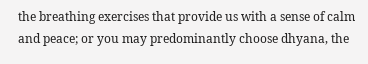the breathing exercises that provide us with a sense of calm and peace; or you may predominantly choose dhyana, the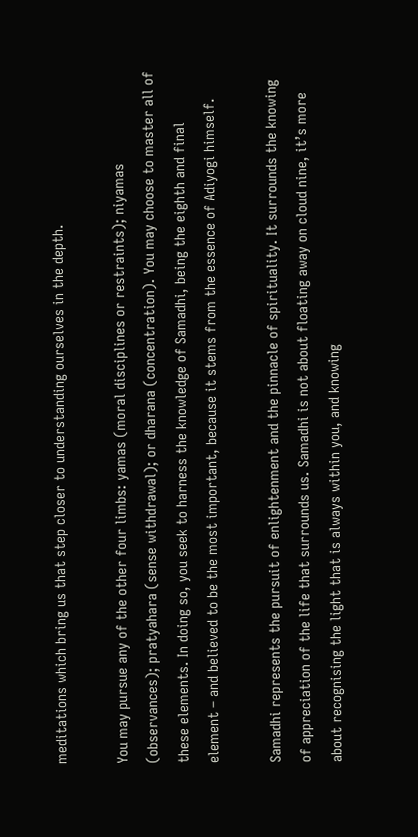meditations which bring us that step closer to understanding ourselves in the depth.

You may pursue any of the other four limbs: yamas (moral disciplines or restraints); niyamas (observances); pratyahara (sense withdrawal); or dharana (concentration). You may choose to master all of these elements. In doing so, you seek to harness the knowledge of Samadhi, being the eighth and final element – and believed to be the most important, because it stems from the essence of Adiyogi himself.

Samadhi represents the pursuit of enlightenment and the pinnacle of spirituality. It surrounds the knowing of appreciation of the life that surrounds us. Samadhi is not about floating away on cloud nine, it’s more about recognising the light that is always within you, and knowing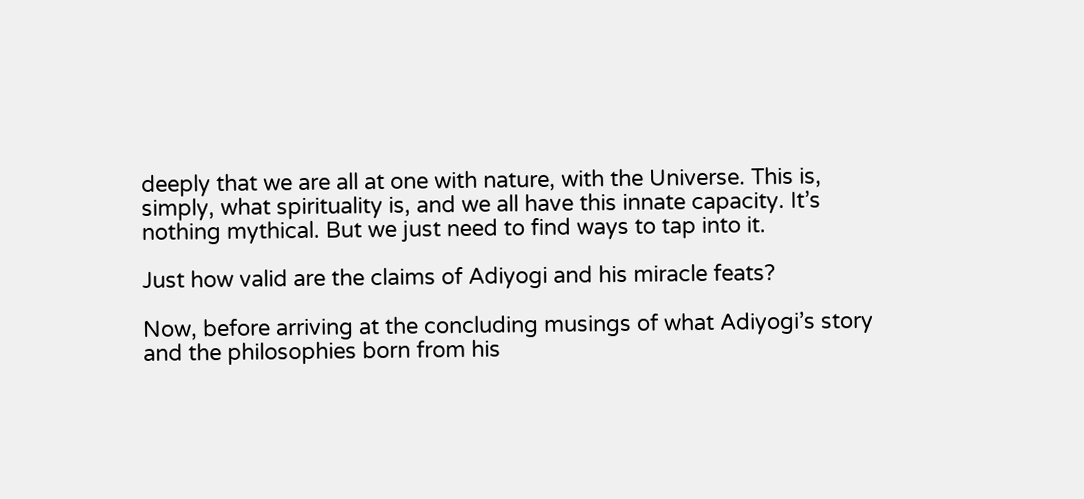deeply that we are all at one with nature, with the Universe. This is, simply, what spirituality is, and we all have this innate capacity. It’s nothing mythical. But we just need to find ways to tap into it.

Just how valid are the claims of Adiyogi and his miracle feats?

Now, before arriving at the concluding musings of what Adiyogi’s story and the philosophies born from his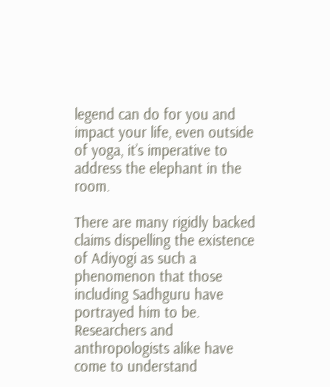legend can do for you and impact your life, even outside of yoga, it’s imperative to address the elephant in the room.

There are many rigidly backed claims dispelling the existence of Adiyogi as such a phenomenon that those including Sadhguru have portrayed him to be. Researchers and anthropologists alike have come to understand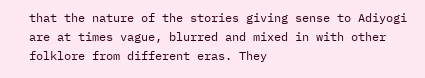that the nature of the stories giving sense to Adiyogi are at times vague, blurred and mixed in with other folklore from different eras. They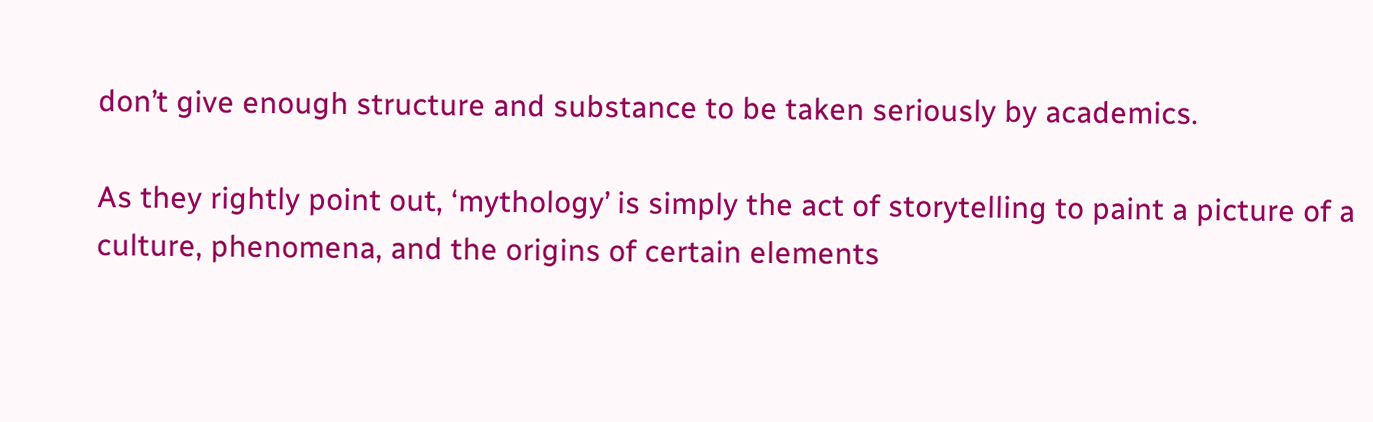don’t give enough structure and substance to be taken seriously by academics.

As they rightly point out, ‘mythology’ is simply the act of storytelling to paint a picture of a culture, phenomena, and the origins of certain elements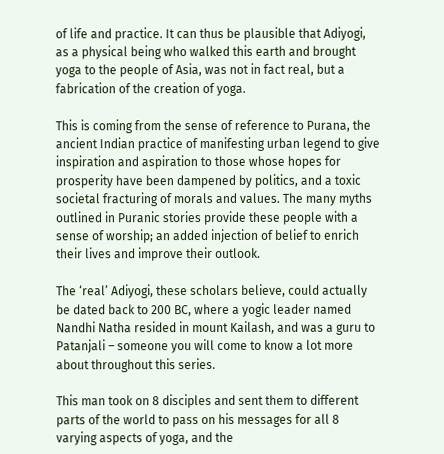of life and practice. It can thus be plausible that Adiyogi, as a physical being who walked this earth and brought yoga to the people of Asia, was not in fact real, but a fabrication of the creation of yoga.

This is coming from the sense of reference to Purana, the ancient Indian practice of manifesting urban legend to give inspiration and aspiration to those whose hopes for prosperity have been dampened by politics, and a toxic societal fracturing of morals and values. The many myths outlined in Puranic stories provide these people with a sense of worship; an added injection of belief to enrich their lives and improve their outlook.

The ‘real’ Adiyogi, these scholars believe, could actually be dated back to 200 BC, where a yogic leader named Nandhi Natha resided in mount Kailash, and was a guru to Patanjali – someone you will come to know a lot more about throughout this series.

This man took on 8 disciples and sent them to different parts of the world to pass on his messages for all 8 varying aspects of yoga, and the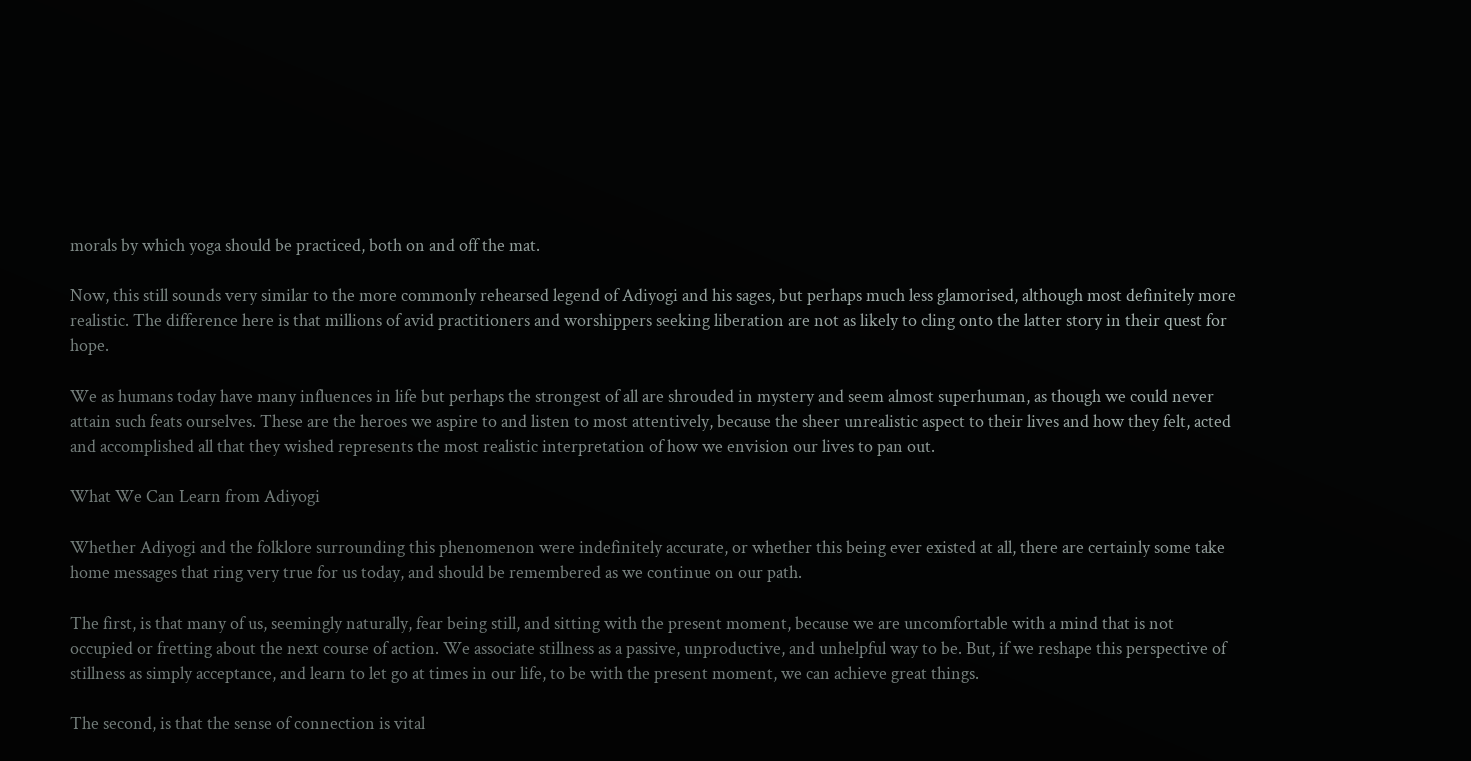morals by which yoga should be practiced, both on and off the mat.

Now, this still sounds very similar to the more commonly rehearsed legend of Adiyogi and his sages, but perhaps much less glamorised, although most definitely more realistic. The difference here is that millions of avid practitioners and worshippers seeking liberation are not as likely to cling onto the latter story in their quest for hope.

We as humans today have many influences in life but perhaps the strongest of all are shrouded in mystery and seem almost superhuman, as though we could never attain such feats ourselves. These are the heroes we aspire to and listen to most attentively, because the sheer unrealistic aspect to their lives and how they felt, acted and accomplished all that they wished represents the most realistic interpretation of how we envision our lives to pan out.

What We Can Learn from Adiyogi

Whether Adiyogi and the folklore surrounding this phenomenon were indefinitely accurate, or whether this being ever existed at all, there are certainly some take home messages that ring very true for us today, and should be remembered as we continue on our path.

The first, is that many of us, seemingly naturally, fear being still, and sitting with the present moment, because we are uncomfortable with a mind that is not occupied or fretting about the next course of action. We associate stillness as a passive, unproductive, and unhelpful way to be. But, if we reshape this perspective of stillness as simply acceptance, and learn to let go at times in our life, to be with the present moment, we can achieve great things.

The second, is that the sense of connection is vital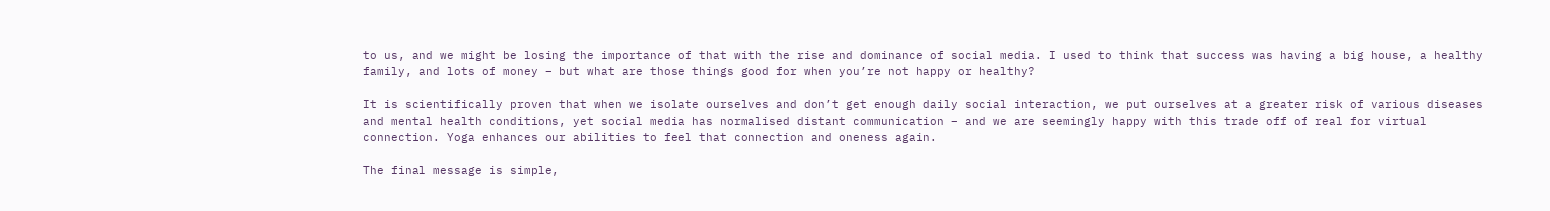to us, and we might be losing the importance of that with the rise and dominance of social media. I used to think that success was having a big house, a healthy family, and lots of money – but what are those things good for when you’re not happy or healthy?

It is scientifically proven that when we isolate ourselves and don’t get enough daily social interaction, we put ourselves at a greater risk of various diseases and mental health conditions, yet social media has normalised distant communication – and we are seemingly happy with this trade off of real for virtual connection. Yoga enhances our abilities to feel that connection and oneness again.

The final message is simple,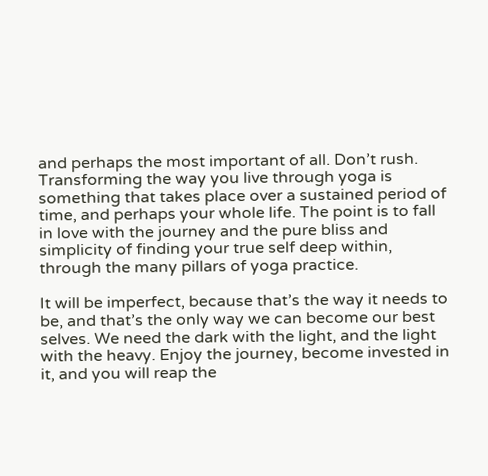and perhaps the most important of all. Don’t rush. Transforming the way you live through yoga is something that takes place over a sustained period of time, and perhaps your whole life. The point is to fall in love with the journey and the pure bliss and simplicity of finding your true self deep within, through the many pillars of yoga practice.

It will be imperfect, because that’s the way it needs to be, and that’s the only way we can become our best selves. We need the dark with the light, and the light with the heavy. Enjoy the journey, become invested in it, and you will reap the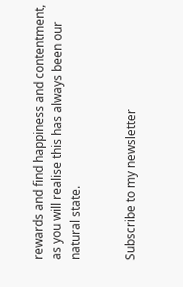rewards and find happiness and contentment, as you will realise this has always been our natural state.


Subscribe to my newsletter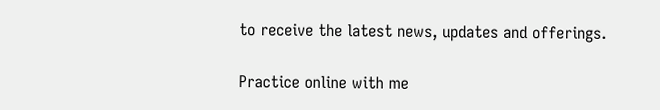to receive the latest news, updates and offerings.

Practice online with me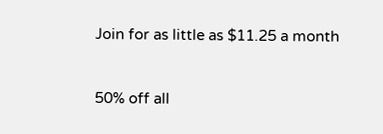Join for as little as $11.25 a month


50% off all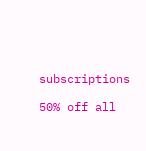subscriptions

50% off all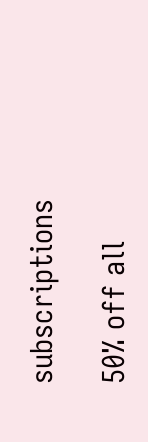subscriptions

50% off all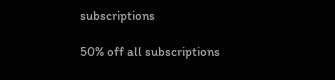subscriptions

50% off all subscriptions